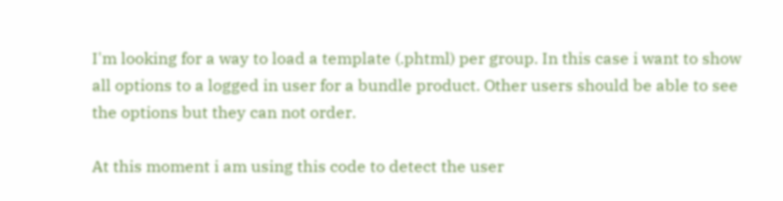I'm looking for a way to load a template (.phtml) per group. In this case i want to show all options to a logged in user for a bundle product. Other users should be able to see the options but they can not order.

At this moment i am using this code to detect the user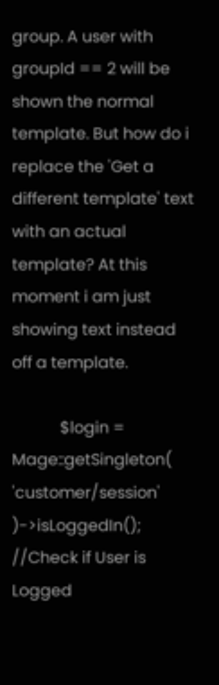group. A user with groupId == 2 will be shown the normal template. But how do i replace the 'Get a different template' text with an actual template? At this moment i am just showing text instead off a template.

            $login = Mage::getSingleton( 'customer/session' )->isLoggedIn(); //Check if User is Logged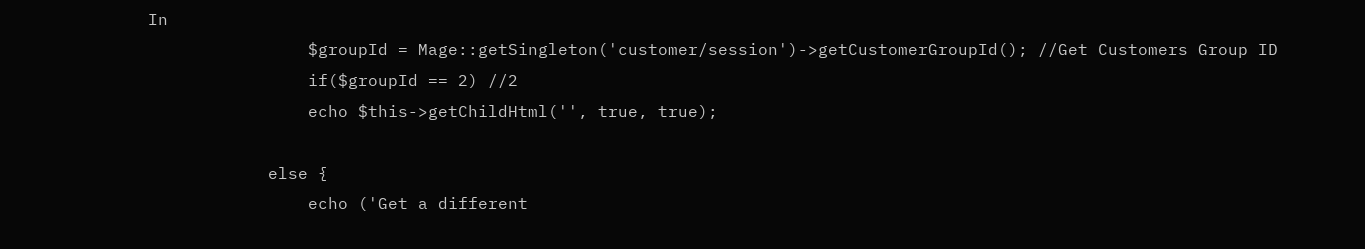In
                $groupId = Mage::getSingleton('customer/session')->getCustomerGroupId(); //Get Customers Group ID
                if($groupId == 2) //2
                echo $this->getChildHtml('', true, true);

            else {
                echo ('Get a different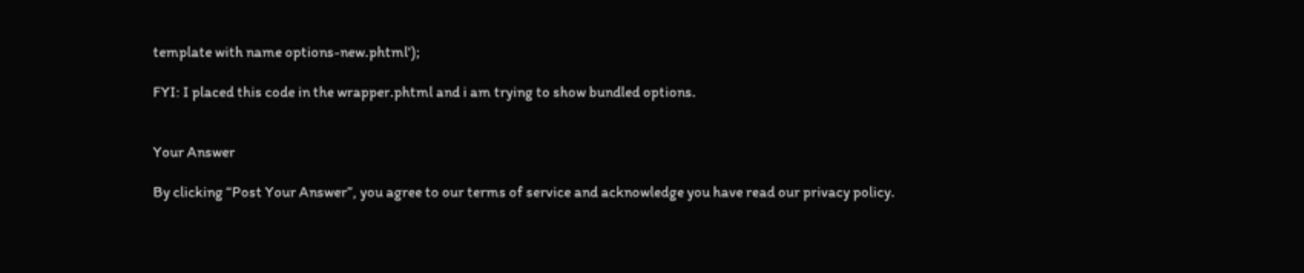template with name options-new.phtml');

FYI: I placed this code in the wrapper.phtml and i am trying to show bundled options.


Your Answer

By clicking “Post Your Answer”, you agree to our terms of service and acknowledge you have read our privacy policy.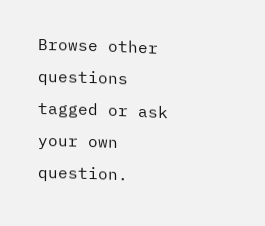Browse other questions tagged or ask your own question.